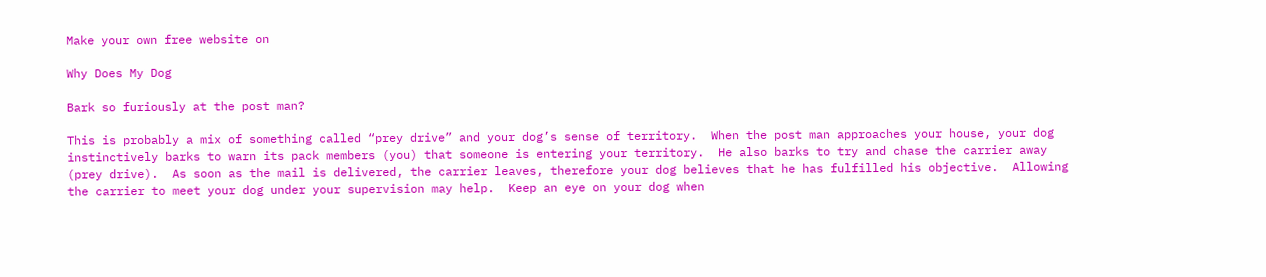Make your own free website on

Why Does My Dog

Bark so furiously at the post man?

This is probably a mix of something called “prey drive” and your dog’s sense of territory.  When the post man approaches your house, your dog instinctively barks to warn its pack members (you) that someone is entering your territory.  He also barks to try and chase the carrier away (prey drive).  As soon as the mail is delivered, the carrier leaves, therefore your dog believes that he has fulfilled his objective.  Allowing the carrier to meet your dog under your supervision may help.  Keep an eye on your dog when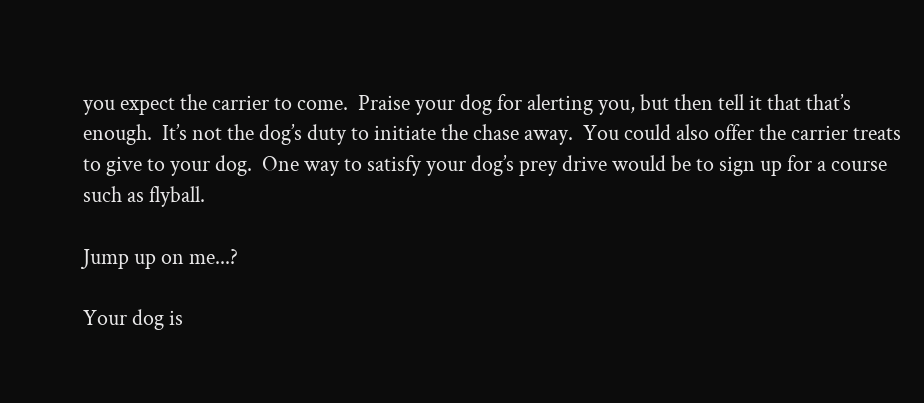you expect the carrier to come.  Praise your dog for alerting you, but then tell it that that’s enough.  It’s not the dog’s duty to initiate the chase away.  You could also offer the carrier treats to give to your dog.  One way to satisfy your dog’s prey drive would be to sign up for a course such as flyball.

Jump up on me...?

Your dog is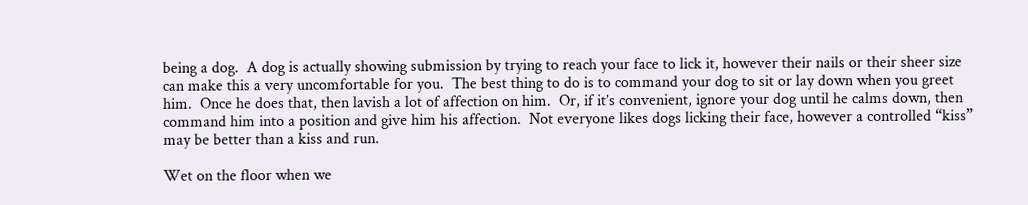being a dog.  A dog is actually showing submission by trying to reach your face to lick it, however their nails or their sheer size can make this a very uncomfortable for you.  The best thing to do is to command your dog to sit or lay down when you greet him.  Once he does that, then lavish a lot of affection on him.  Or, if it’s convenient, ignore your dog until he calms down, then command him into a position and give him his affection.  Not everyone likes dogs licking their face, however a controlled “kiss” may be better than a kiss and run.

Wet on the floor when we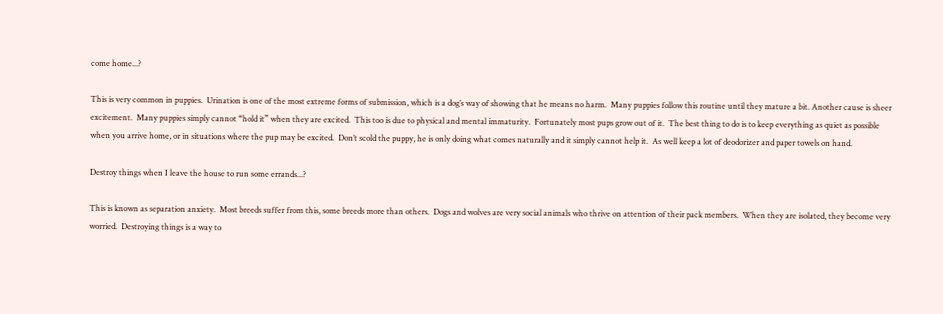come home...?

This is very common in puppies.  Urination is one of the most extreme forms of submission, which is a dog’s way of showing that he means no harm.  Many puppies follow this routine until they mature a bit. Another cause is sheer excitement.  Many puppies simply cannot “hold it” when they are excited.  This too is due to physical and mental immaturity.  Fortunately most pups grow out of it.  The best thing to do is to keep everything as quiet as possible when you arrive home, or in situations where the pup may be excited.  Don’t scold the puppy, he is only doing what comes naturally and it simply cannot help it.  As well keep a lot of deodorizer and paper towels on hand.

Destroy things when I leave the house to run some errands...?

This is known as separation anxiety.  Most breeds suffer from this, some breeds more than others.  Dogs and wolves are very social animals who thrive on attention of their pack members.  When they are isolated, they become very worried.  Destroying things is a way to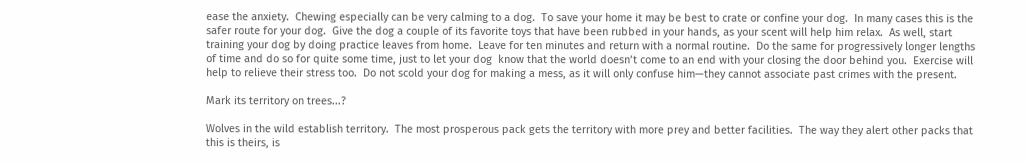ease the anxiety.  Chewing especially can be very calming to a dog.  To save your home it may be best to crate or confine your dog.  In many cases this is the safer route for your dog.  Give the dog a couple of its favorite toys that have been rubbed in your hands, as your scent will help him relax.  As well, start training your dog by doing practice leaves from home.  Leave for ten minutes and return with a normal routine.  Do the same for progressively longer lengths of time and do so for quite some time, just to let your dog  know that the world doesn’t come to an end with your closing the door behind you.  Exercise will help to relieve their stress too.  Do not scold your dog for making a mess, as it will only confuse him—they cannot associate past crimes with the present.

Mark its territory on trees...?

Wolves in the wild establish territory.  The most prosperous pack gets the territory with more prey and better facilities.  The way they alert other packs that this is theirs, is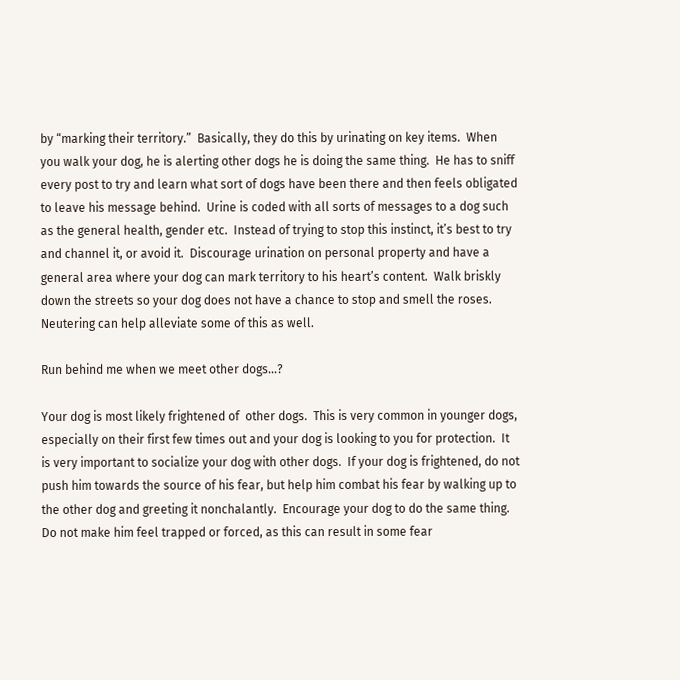by “marking their territory.”  Basically, they do this by urinating on key items.  When you walk your dog, he is alerting other dogs he is doing the same thing.  He has to sniff every post to try and learn what sort of dogs have been there and then feels obligated to leave his message behind.  Urine is coded with all sorts of messages to a dog such as the general health, gender etc.  Instead of trying to stop this instinct, it’s best to try and channel it, or avoid it.  Discourage urination on personal property and have a general area where your dog can mark territory to his heart’s content.  Walk briskly down the streets so your dog does not have a chance to stop and smell the roses.  Neutering can help alleviate some of this as well.

Run behind me when we meet other dogs...?

Your dog is most likely frightened of  other dogs.  This is very common in younger dogs, especially on their first few times out and your dog is looking to you for protection.  It is very important to socialize your dog with other dogs.  If your dog is frightened, do not push him towards the source of his fear, but help him combat his fear by walking up to the other dog and greeting it nonchalantly.  Encourage your dog to do the same thing.  Do not make him feel trapped or forced, as this can result in some fear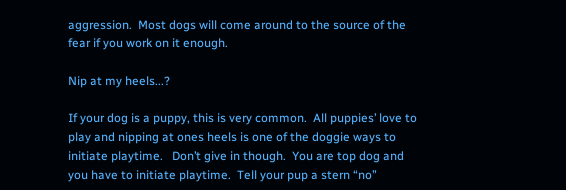aggression.  Most dogs will come around to the source of the fear if you work on it enough.

Nip at my heels...?

If your dog is a puppy, this is very common.  All puppies’ love to play and nipping at ones heels is one of the doggie ways to initiate playtime.   Don’t give in though.  You are top dog and you have to initiate playtime.  Tell your pup a stern “no”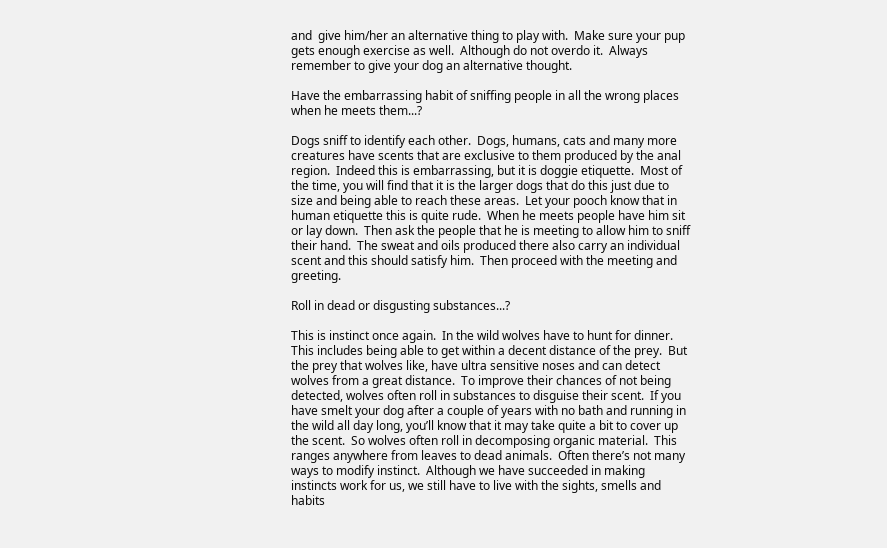and  give him/her an alternative thing to play with.  Make sure your pup gets enough exercise as well.  Although do not overdo it.  Always remember to give your dog an alternative thought.

Have the embarrassing habit of sniffing people in all the wrong places when he meets them...?

Dogs sniff to identify each other.  Dogs, humans, cats and many more creatures have scents that are exclusive to them produced by the anal region.  Indeed this is embarrassing, but it is doggie etiquette.  Most of the time, you will find that it is the larger dogs that do this just due to size and being able to reach these areas.  Let your pooch know that in human etiquette this is quite rude.  When he meets people have him sit or lay down.  Then ask the people that he is meeting to allow him to sniff their hand.  The sweat and oils produced there also carry an individual scent and this should satisfy him.  Then proceed with the meeting and greeting.

Roll in dead or disgusting substances...?

This is instinct once again.  In the wild wolves have to hunt for dinner.  This includes being able to get within a decent distance of the prey.  But the prey that wolves like, have ultra sensitive noses and can detect wolves from a great distance.  To improve their chances of not being detected, wolves often roll in substances to disguise their scent.  If you have smelt your dog after a couple of years with no bath and running in the wild all day long, you’ll know that it may take quite a bit to cover up the scent.  So wolves often roll in decomposing organic material.  This ranges anywhere from leaves to dead animals.  Often there’s not many ways to modify instinct.  Although we have succeeded in making instincts work for us, we still have to live with the sights, smells and habits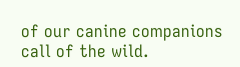of our canine companions call of the wild.